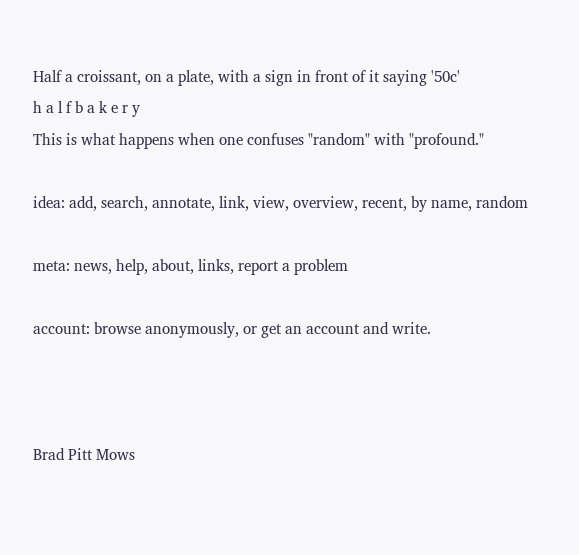Half a croissant, on a plate, with a sign in front of it saying '50c'
h a l f b a k e r y
This is what happens when one confuses "random" with "profound."

idea: add, search, annotate, link, view, overview, recent, by name, random

meta: news, help, about, links, report a problem

account: browse anonymously, or get an account and write.



Brad Pitt Mows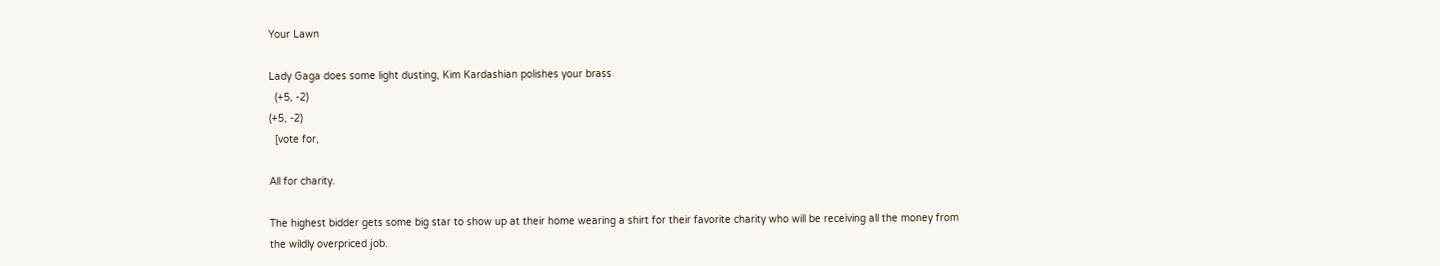Your Lawn

Lady Gaga does some light dusting, Kim Kardashian polishes your brass
  (+5, -2)
(+5, -2)
  [vote for,

All for charity.

The highest bidder gets some big star to show up at their home wearing a shirt for their favorite charity who will be receiving all the money from the wildly overpriced job.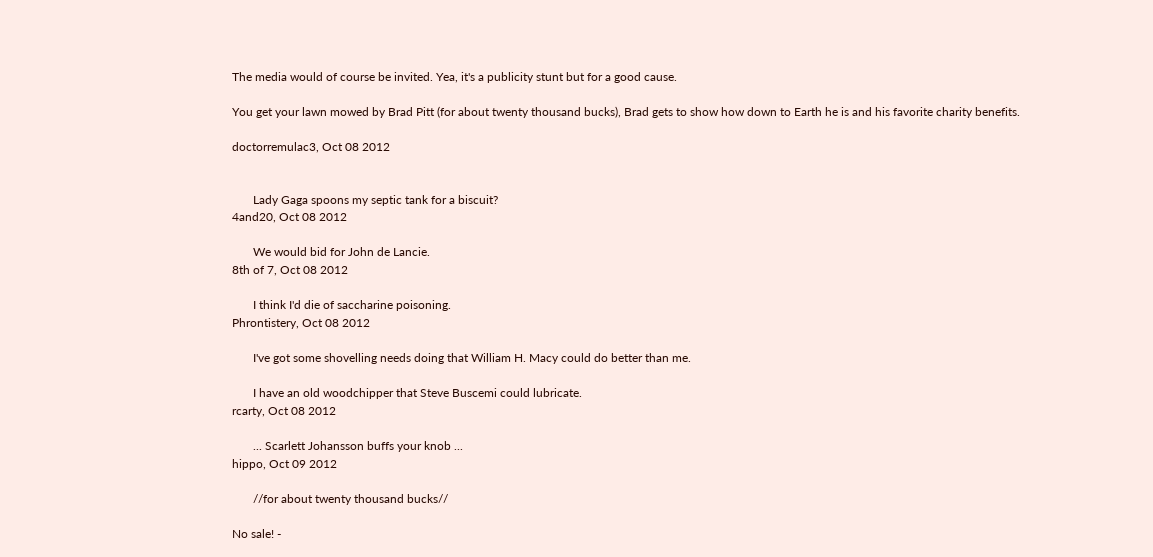The media would of course be invited. Yea, it's a publicity stunt but for a good cause.

You get your lawn mowed by Brad Pitt (for about twenty thousand bucks), Brad gets to show how down to Earth he is and his favorite charity benefits.

doctorremulac3, Oct 08 2012


       Lady Gaga spoons my septic tank for a biscuit?
4and20, Oct 08 2012

       We would bid for John de Lancie.
8th of 7, Oct 08 2012

       I think I'd die of saccharine poisoning.
Phrontistery, Oct 08 2012

       I've got some shovelling needs doing that William H. Macy could do better than me.

       I have an old woodchipper that Steve Buscemi could lubricate.
rcarty, Oct 08 2012

       ... Scarlett Johansson buffs your knob ...
hippo, Oct 09 2012

       //for about twenty thousand bucks//

No sale! -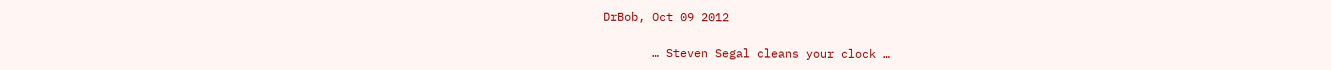DrBob, Oct 09 2012

       … Steven Segal cleans your clock …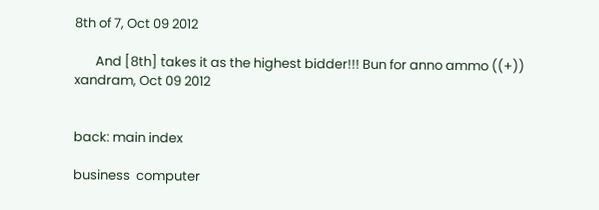8th of 7, Oct 09 2012

       And [8th] takes it as the highest bidder!!! Bun for anno ammo ((+))
xandram, Oct 09 2012


back: main index

business  computer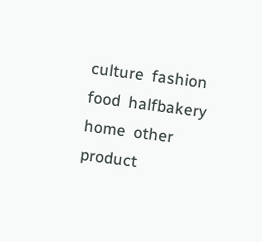culture  fashion  food  halfbakery  home  other  product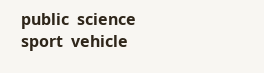public  science  sport  vehicle